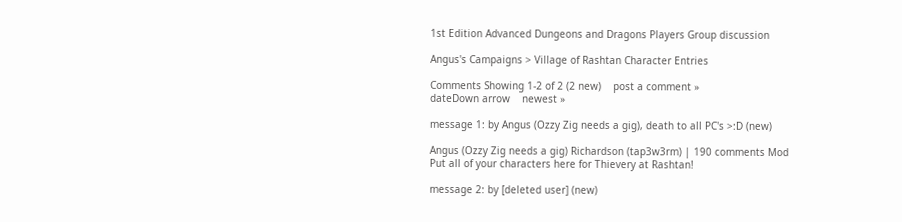1st Edition Advanced Dungeons and Dragons Players Group discussion

Angus's Campaigns > Village of Rashtan Character Entries

Comments Showing 1-2 of 2 (2 new)    post a comment »
dateDown arrow    newest »

message 1: by Angus (Ozzy Zig needs a gig), death to all PC's >:D (new)

Angus (Ozzy Zig needs a gig) Richardson (tap3w3rm) | 190 comments Mod
Put all of your characters here for Thievery at Rashtan!

message 2: by [deleted user] (new)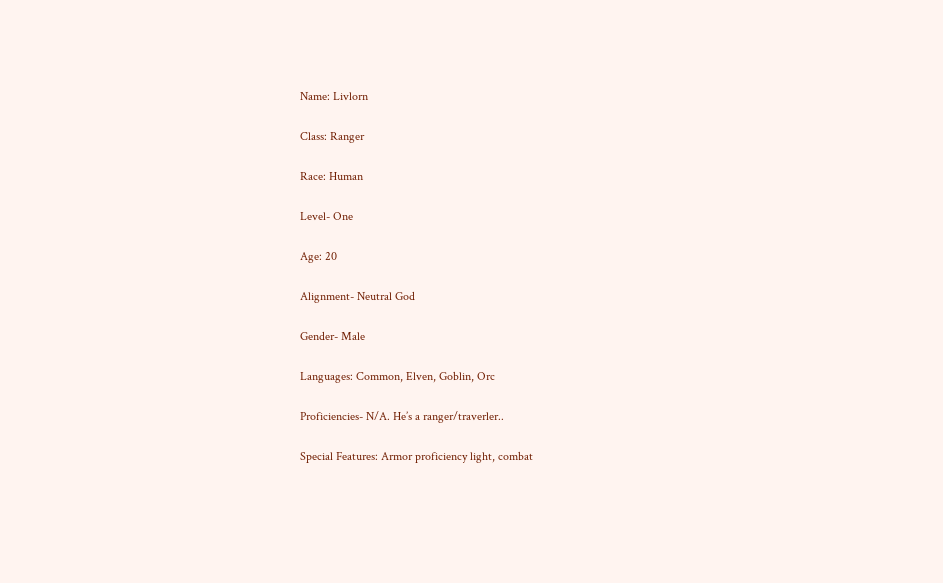Name: Livlorn

Class: Ranger

Race: Human

Level- One

Age: 20

Alignment- Neutral God

Gender- Male

Languages: Common, Elven, Goblin, Orc

Proficiencies- N/A. He’s a ranger/traverler..

Special Features: Armor proficiency light, combat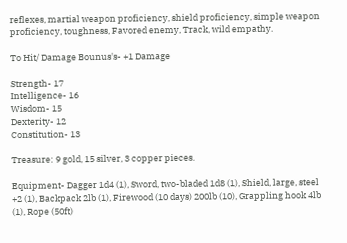reflexes, martial weapon proficiency, shield proficiency, simple weapon proficiency, toughness, Favored enemy, Track, wild empathy.

To Hit/ Damage Bounus's- +1 Damage

Strength- 17
Intelligence- 16
Wisdom- 15
Dexterity- 12
Constitution- 13

Treasure: 9 gold, 15 silver, 3 copper pieces.

Equipment- Dagger 1d4 (1), Sword, two-bladed 1d8 (1), Shield, large, steel +2 (1), Backpack 2lb (1), Firewood (10 days) 200lb (10), Grappling hook 4lb (1), Rope (50ft)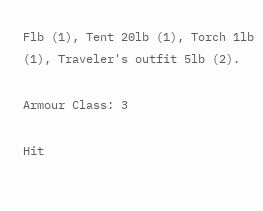Flb (1), Tent 20lb (1), Torch 1lb (1), Traveler's outfit 5lb (2).

Armour Class: 3

Hit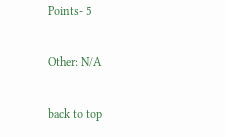Points- 5

Other: N/A

back to top